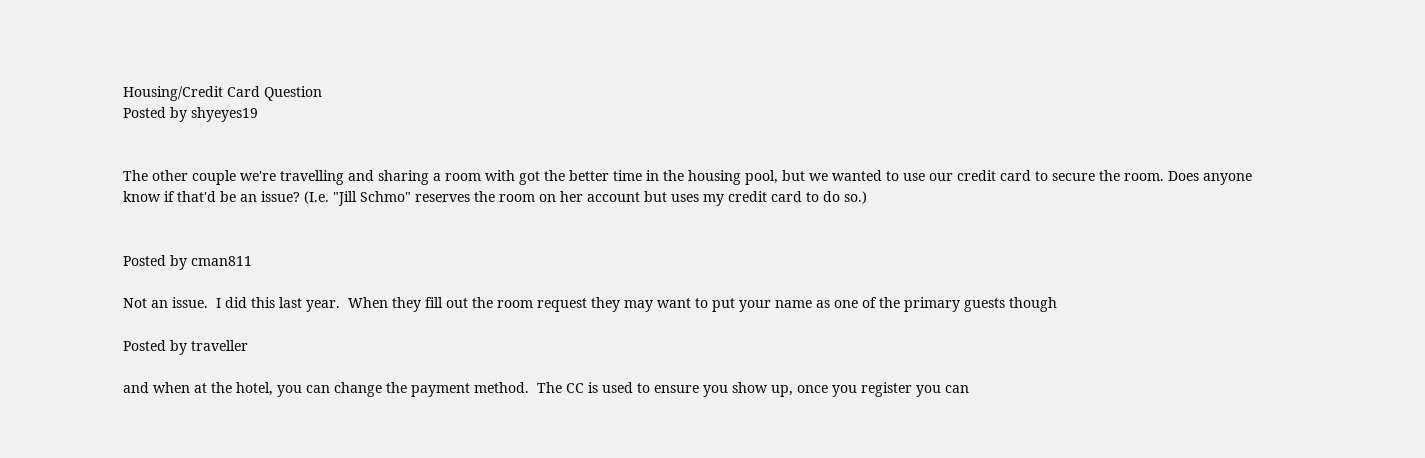Housing/Credit Card Question
Posted by shyeyes19


The other couple we're travelling and sharing a room with got the better time in the housing pool, but we wanted to use our credit card to secure the room. Does anyone know if that'd be an issue? (I.e. "Jill Schmo" reserves the room on her account but uses my credit card to do so.)


Posted by cman811

Not an issue.  I did this last year.  When they fill out the room request they may want to put your name as one of the primary guests though

Posted by traveller

and when at the hotel, you can change the payment method.  The CC is used to ensure you show up, once you register you can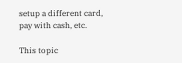setup a different card, pay with cash, etc.

This topic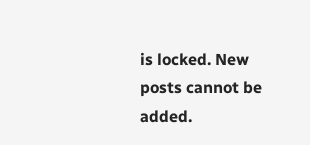is locked. New posts cannot be added.